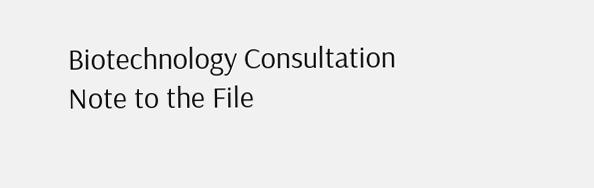Biotechnology Consultation Note to the File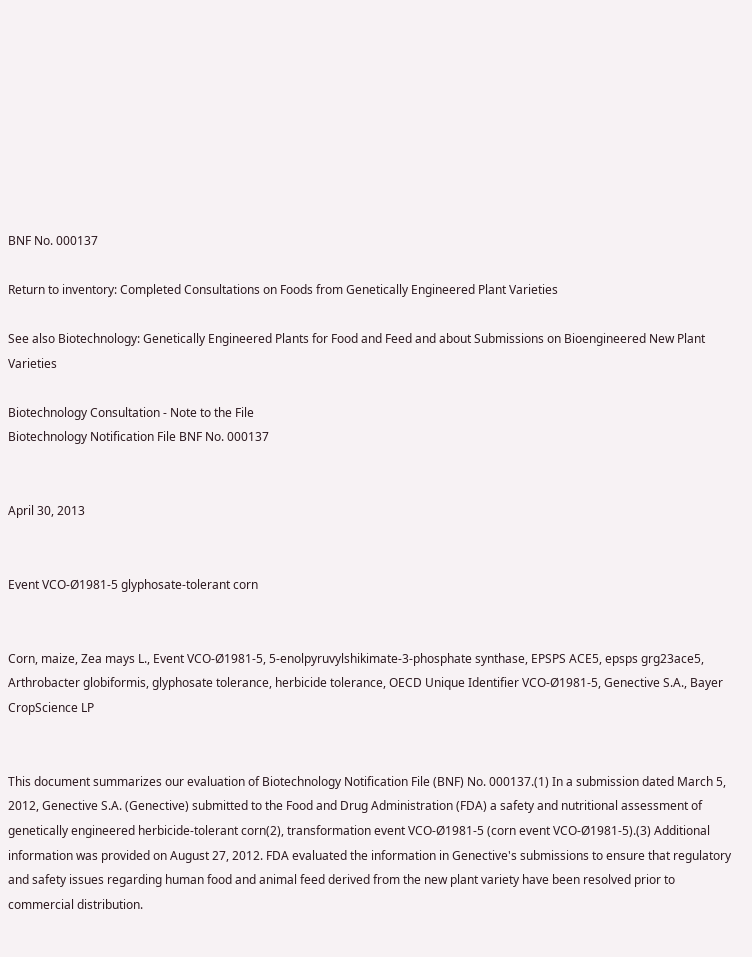BNF No. 000137

Return to inventory: Completed Consultations on Foods from Genetically Engineered Plant Varieties

See also Biotechnology: Genetically Engineered Plants for Food and Feed and about Submissions on Bioengineered New Plant Varieties

Biotechnology Consultation - Note to the File
Biotechnology Notification File BNF No. 000137


April 30, 2013


Event VCO-Ø1981-5 glyphosate-tolerant corn


Corn, maize, Zea mays L., Event VCO-Ø1981-5, 5-enolpyruvylshikimate-3-phosphate synthase, EPSPS ACE5, epsps grg23ace5, Arthrobacter globiformis, glyphosate tolerance, herbicide tolerance, OECD Unique Identifier VCO-Ø1981-5, Genective S.A., Bayer CropScience LP


This document summarizes our evaluation of Biotechnology Notification File (BNF) No. 000137.(1) In a submission dated March 5, 2012, Genective S.A. (Genective) submitted to the Food and Drug Administration (FDA) a safety and nutritional assessment of genetically engineered herbicide-tolerant corn(2), transformation event VCO-Ø1981-5 (corn event VCO-Ø1981-5).(3) Additional information was provided on August 27, 2012. FDA evaluated the information in Genective's submissions to ensure that regulatory and safety issues regarding human food and animal feed derived from the new plant variety have been resolved prior to commercial distribution.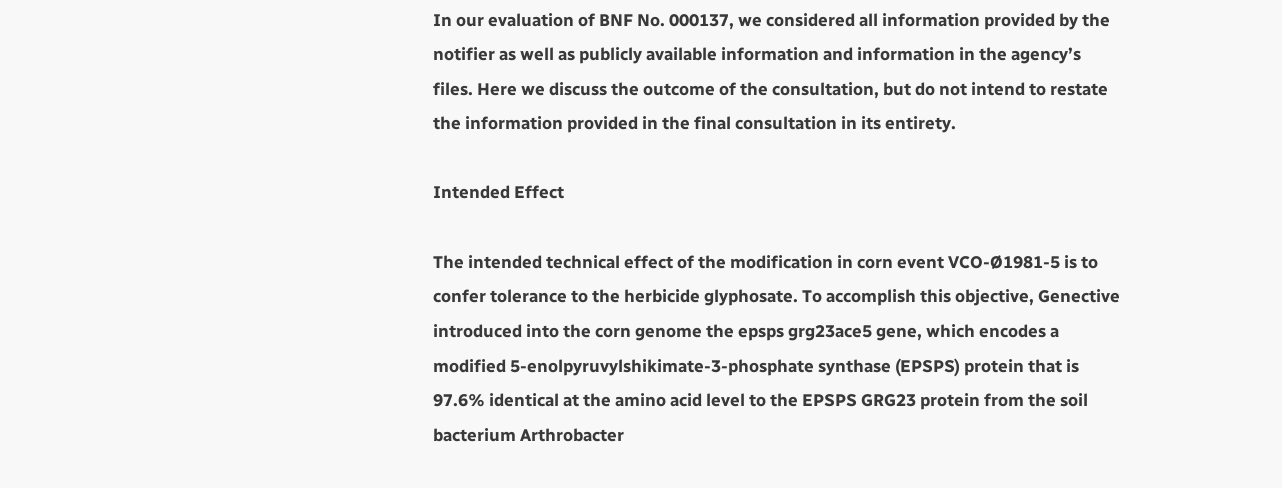In our evaluation of BNF No. 000137, we considered all information provided by the notifier as well as publicly available information and information in the agency’s files. Here we discuss the outcome of the consultation, but do not intend to restate the information provided in the final consultation in its entirety.

Intended Effect

The intended technical effect of the modification in corn event VCO-Ø1981-5 is to confer tolerance to the herbicide glyphosate. To accomplish this objective, Genective introduced into the corn genome the epsps grg23ace5 gene, which encodes a modified 5-enolpyruvylshikimate-3-phosphate synthase (EPSPS) protein that is 97.6% identical at the amino acid level to the EPSPS GRG23 protein from the soil bacterium Arthrobacter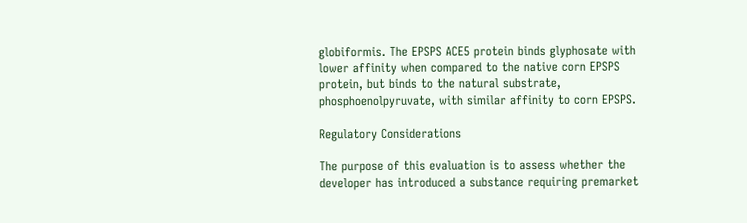globiformis. The EPSPS ACE5 protein binds glyphosate with lower affinity when compared to the native corn EPSPS protein, but binds to the natural substrate, phosphoenolpyruvate, with similar affinity to corn EPSPS.

Regulatory Considerations

The purpose of this evaluation is to assess whether the developer has introduced a substance requiring premarket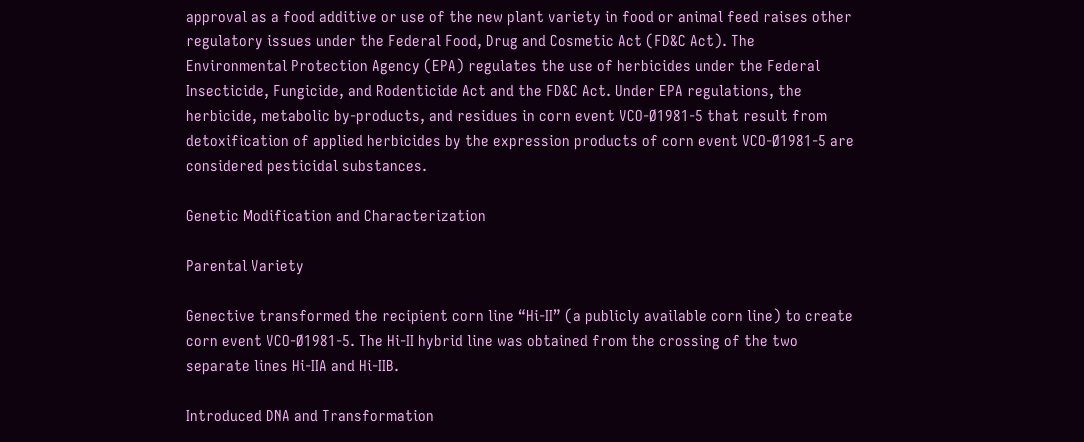approval as a food additive or use of the new plant variety in food or animal feed raises other regulatory issues under the Federal Food, Drug and Cosmetic Act (FD&C Act). The Environmental Protection Agency (EPA) regulates the use of herbicides under the Federal Insecticide, Fungicide, and Rodenticide Act and the FD&C Act. Under EPA regulations, the herbicide, metabolic by-products, and residues in corn event VCO-Ø1981-5 that result from detoxification of applied herbicides by the expression products of corn event VCO-Ø1981-5 are considered pesticidal substances.

Genetic Modification and Characterization

Parental Variety

Genective transformed the recipient corn line “Hi-II” (a publicly available corn line) to create corn event VCO-Ø1981-5. The Hi-II hybrid line was obtained from the crossing of the two separate lines Hi-IIA and Hi-IIB.

Introduced DNA and Transformation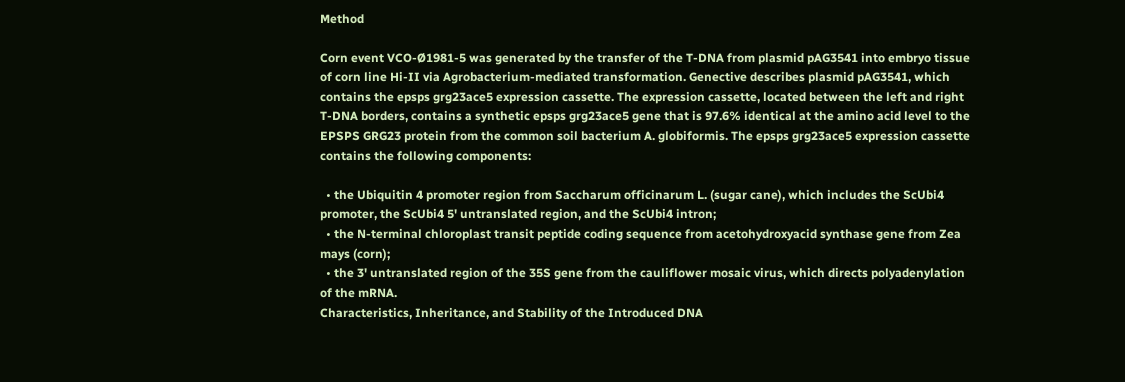Method

Corn event VCO-Ø1981-5 was generated by the transfer of the T-DNA from plasmid pAG3541 into embryo tissue of corn line Hi-II via Agrobacterium-mediated transformation. Genective describes plasmid pAG3541, which contains the epsps grg23ace5 expression cassette. The expression cassette, located between the left and right T-DNA borders, contains a synthetic epsps grg23ace5 gene that is 97.6% identical at the amino acid level to the EPSPS GRG23 protein from the common soil bacterium A. globiformis. The epsps grg23ace5 expression cassette contains the following components:

  • the Ubiquitin 4 promoter region from Saccharum officinarum L. (sugar cane), which includes the ScUbi4 promoter, the ScUbi4 5' untranslated region, and the ScUbi4 intron;
  • the N-terminal chloroplast transit peptide coding sequence from acetohydroxyacid synthase gene from Zea mays (corn);
  • the 3' untranslated region of the 35S gene from the cauliflower mosaic virus, which directs polyadenylation of the mRNA.
Characteristics, Inheritance, and Stability of the Introduced DNA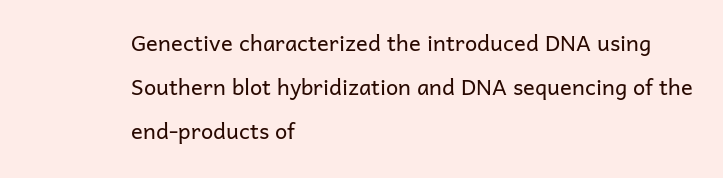Genective characterized the introduced DNA using Southern blot hybridization and DNA sequencing of the end-products of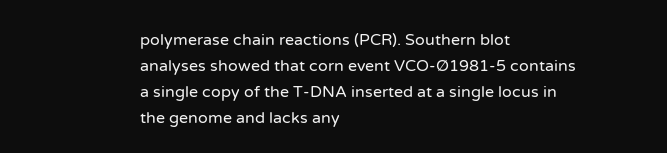polymerase chain reactions (PCR). Southern blot analyses showed that corn event VCO-Ø1981-5 contains a single copy of the T-DNA inserted at a single locus in the genome and lacks any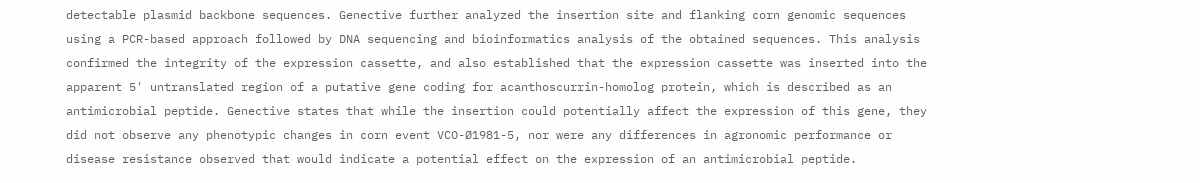detectable plasmid backbone sequences. Genective further analyzed the insertion site and flanking corn genomic sequences using a PCR-based approach followed by DNA sequencing and bioinformatics analysis of the obtained sequences. This analysis confirmed the integrity of the expression cassette, and also established that the expression cassette was inserted into the apparent 5' untranslated region of a putative gene coding for acanthoscurrin-homolog protein, which is described as an antimicrobial peptide. Genective states that while the insertion could potentially affect the expression of this gene, they did not observe any phenotypic changes in corn event VCO-Ø1981-5, nor were any differences in agronomic performance or disease resistance observed that would indicate a potential effect on the expression of an antimicrobial peptide.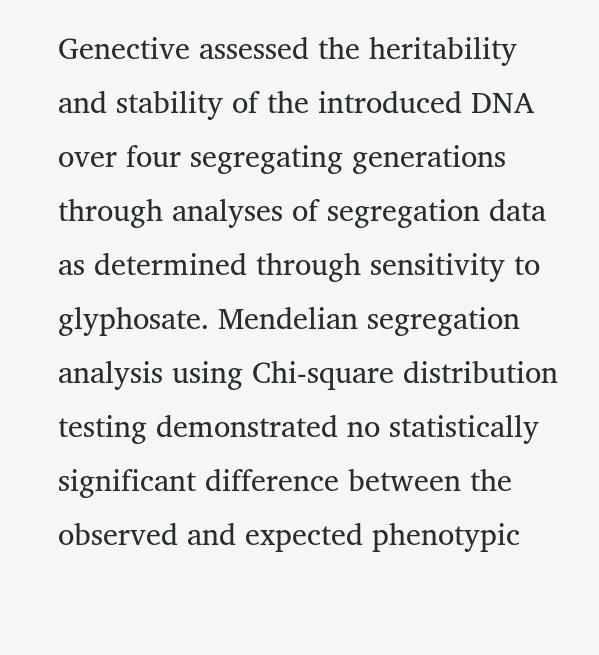Genective assessed the heritability and stability of the introduced DNA over four segregating generations through analyses of segregation data as determined through sensitivity to glyphosate. Mendelian segregation analysis using Chi-square distribution testing demonstrated no statistically significant difference between the observed and expected phenotypic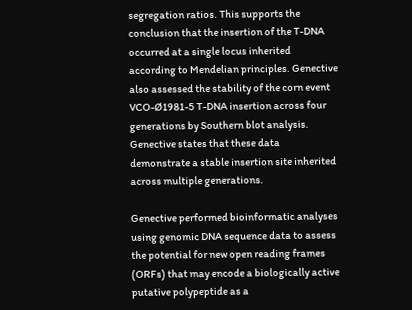segregation ratios. This supports the conclusion that the insertion of the T-DNA occurred at a single locus inherited according to Mendelian principles. Genective also assessed the stability of the corn event VCO-Ø1981-5 T-DNA insertion across four generations by Southern blot analysis. Genective states that these data demonstrate a stable insertion site inherited across multiple generations.

Genective performed bioinformatic analyses using genomic DNA sequence data to assess the potential for new open reading frames (ORFs) that may encode a biologically active putative polypeptide as a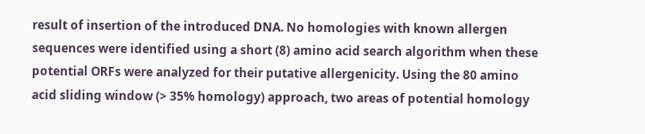result of insertion of the introduced DNA. No homologies with known allergen sequences were identified using a short (8) amino acid search algorithm when these potential ORFs were analyzed for their putative allergenicity. Using the 80 amino acid sliding window (> 35% homology) approach, two areas of potential homology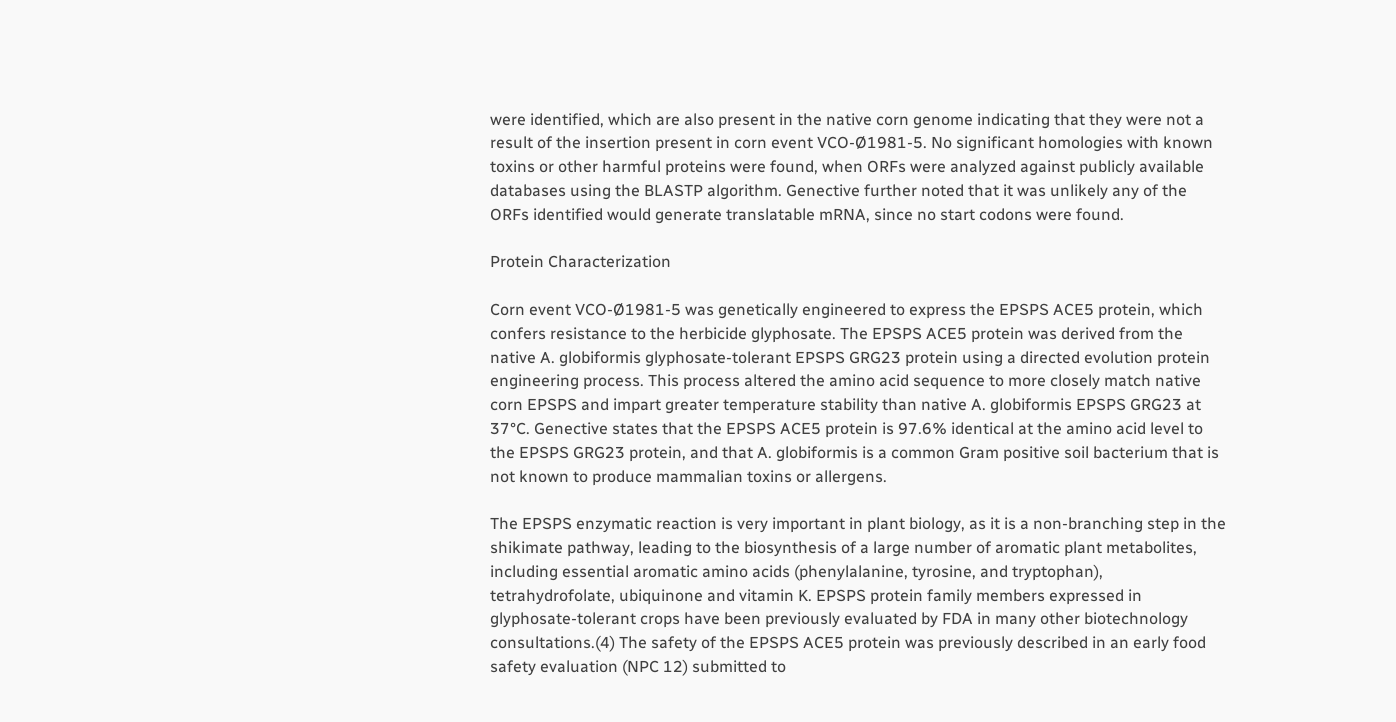were identified, which are also present in the native corn genome indicating that they were not a result of the insertion present in corn event VCO-Ø1981-5. No significant homologies with known toxins or other harmful proteins were found, when ORFs were analyzed against publicly available databases using the BLASTP algorithm. Genective further noted that it was unlikely any of the ORFs identified would generate translatable mRNA, since no start codons were found.

Protein Characterization

Corn event VCO-Ø1981-5 was genetically engineered to express the EPSPS ACE5 protein, which confers resistance to the herbicide glyphosate. The EPSPS ACE5 protein was derived from the native A. globiformis glyphosate-tolerant EPSPS GRG23 protein using a directed evolution protein engineering process. This process altered the amino acid sequence to more closely match native corn EPSPS and impart greater temperature stability than native A. globiformis EPSPS GRG23 at 37°C. Genective states that the EPSPS ACE5 protein is 97.6% identical at the amino acid level to the EPSPS GRG23 protein, and that A. globiformis is a common Gram positive soil bacterium that is not known to produce mammalian toxins or allergens.

The EPSPS enzymatic reaction is very important in plant biology, as it is a non-branching step in the shikimate pathway, leading to the biosynthesis of a large number of aromatic plant metabolites, including essential aromatic amino acids (phenylalanine, tyrosine, and tryptophan), tetrahydrofolate, ubiquinone and vitamin K. EPSPS protein family members expressed in glyphosate-tolerant crops have been previously evaluated by FDA in many other biotechnology consultations.(4) The safety of the EPSPS ACE5 protein was previously described in an early food safety evaluation (NPC 12) submitted to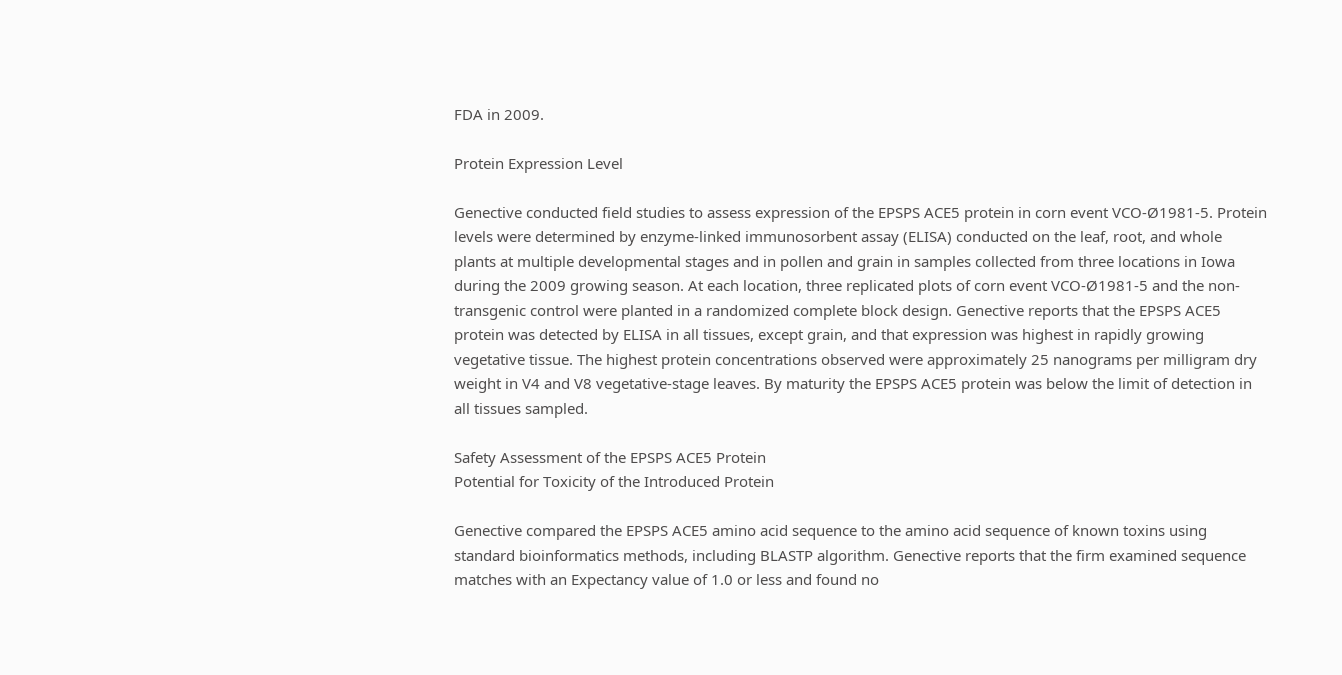FDA in 2009.

Protein Expression Level

Genective conducted field studies to assess expression of the EPSPS ACE5 protein in corn event VCO-Ø1981-5. Protein levels were determined by enzyme-linked immunosorbent assay (ELISA) conducted on the leaf, root, and whole plants at multiple developmental stages and in pollen and grain in samples collected from three locations in Iowa during the 2009 growing season. At each location, three replicated plots of corn event VCO-Ø1981-5 and the non-transgenic control were planted in a randomized complete block design. Genective reports that the EPSPS ACE5 protein was detected by ELISA in all tissues, except grain, and that expression was highest in rapidly growing vegetative tissue. The highest protein concentrations observed were approximately 25 nanograms per milligram dry weight in V4 and V8 vegetative-stage leaves. By maturity the EPSPS ACE5 protein was below the limit of detection in all tissues sampled.

Safety Assessment of the EPSPS ACE5 Protein
Potential for Toxicity of the Introduced Protein

Genective compared the EPSPS ACE5 amino acid sequence to the amino acid sequence of known toxins using standard bioinformatics methods, including BLASTP algorithm. Genective reports that the firm examined sequence matches with an Expectancy value of 1.0 or less and found no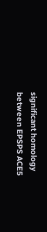significant homology between EPSPS ACE5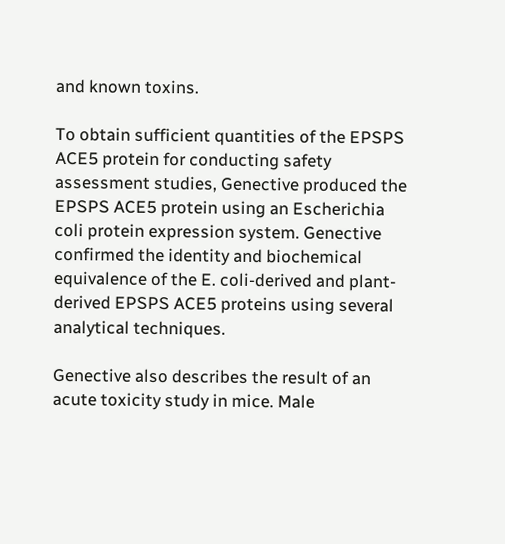and known toxins.

To obtain sufficient quantities of the EPSPS ACE5 protein for conducting safety assessment studies, Genective produced the EPSPS ACE5 protein using an Escherichia coli protein expression system. Genective confirmed the identity and biochemical equivalence of the E. coli-derived and plant-derived EPSPS ACE5 proteins using several analytical techniques.

Genective also describes the result of an acute toxicity study in mice. Male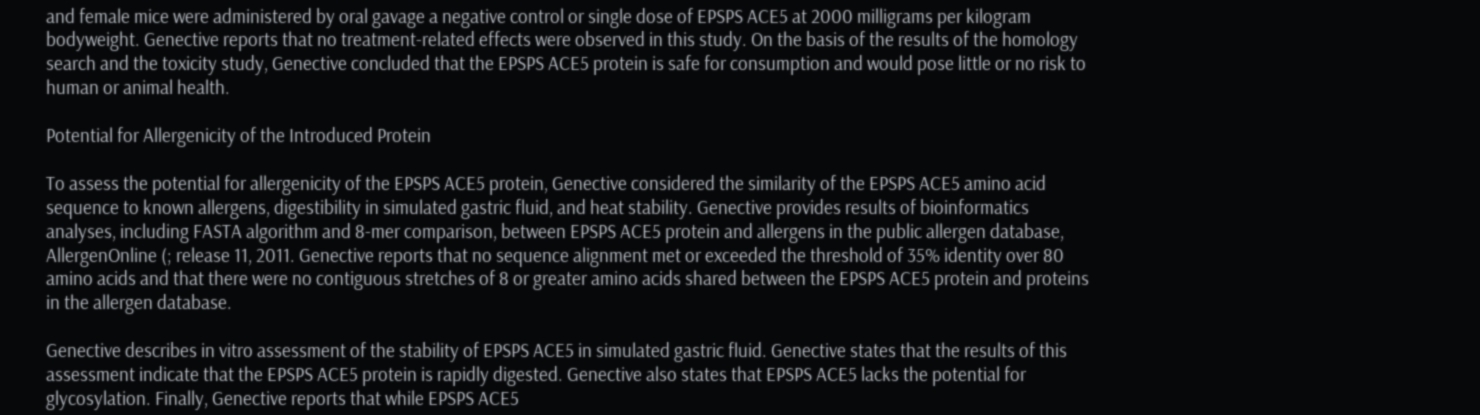and female mice were administered by oral gavage a negative control or single dose of EPSPS ACE5 at 2000 milligrams per kilogram bodyweight. Genective reports that no treatment-related effects were observed in this study. On the basis of the results of the homology search and the toxicity study, Genective concluded that the EPSPS ACE5 protein is safe for consumption and would pose little or no risk to human or animal health.

Potential for Allergenicity of the Introduced Protein

To assess the potential for allergenicity of the EPSPS ACE5 protein, Genective considered the similarity of the EPSPS ACE5 amino acid sequence to known allergens, digestibility in simulated gastric fluid, and heat stability. Genective provides results of bioinformatics analyses, including FASTA algorithm and 8-mer comparison, between EPSPS ACE5 protein and allergens in the public allergen database, AllergenOnline (; release 11, 2011. Genective reports that no sequence alignment met or exceeded the threshold of 35% identity over 80 amino acids and that there were no contiguous stretches of 8 or greater amino acids shared between the EPSPS ACE5 protein and proteins in the allergen database.

Genective describes in vitro assessment of the stability of EPSPS ACE5 in simulated gastric fluid. Genective states that the results of this assessment indicate that the EPSPS ACE5 protein is rapidly digested. Genective also states that EPSPS ACE5 lacks the potential for glycosylation. Finally, Genective reports that while EPSPS ACE5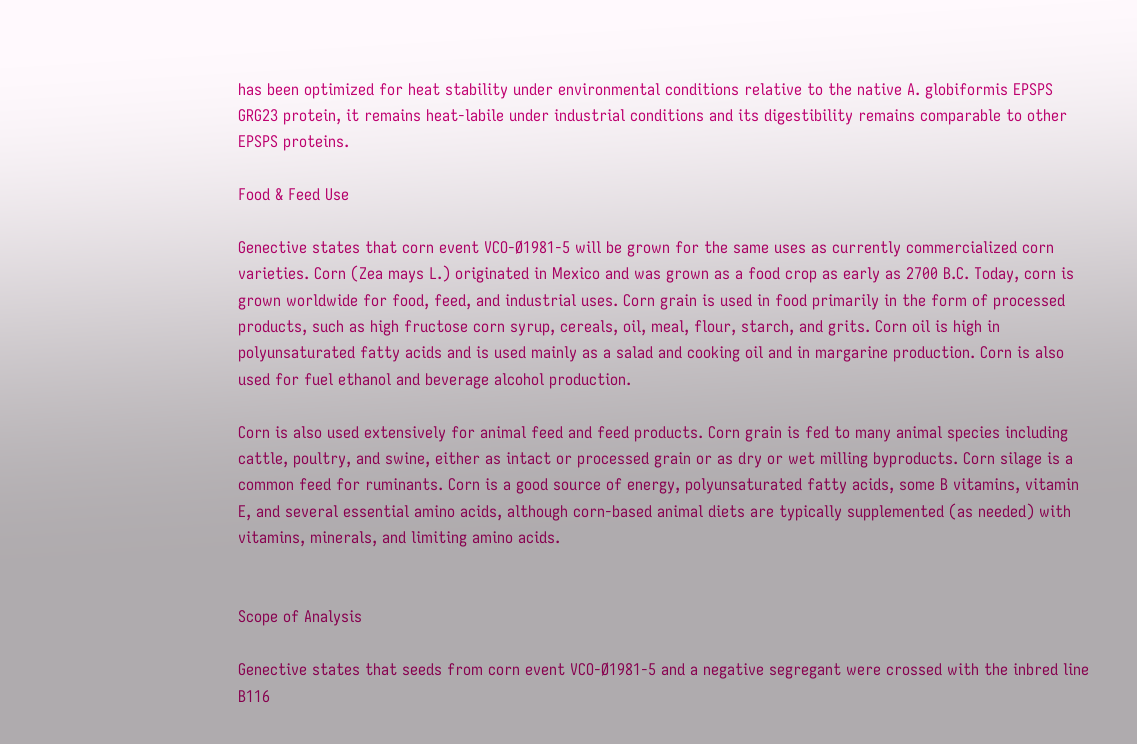has been optimized for heat stability under environmental conditions relative to the native A. globiformis EPSPS GRG23 protein, it remains heat-labile under industrial conditions and its digestibility remains comparable to other EPSPS proteins.

Food & Feed Use

Genective states that corn event VCO-Ø1981-5 will be grown for the same uses as currently commercialized corn varieties. Corn (Zea mays L.) originated in Mexico and was grown as a food crop as early as 2700 B.C. Today, corn is grown worldwide for food, feed, and industrial uses. Corn grain is used in food primarily in the form of processed products, such as high fructose corn syrup, cereals, oil, meal, flour, starch, and grits. Corn oil is high in polyunsaturated fatty acids and is used mainly as a salad and cooking oil and in margarine production. Corn is also used for fuel ethanol and beverage alcohol production.

Corn is also used extensively for animal feed and feed products. Corn grain is fed to many animal species including cattle, poultry, and swine, either as intact or processed grain or as dry or wet milling byproducts. Corn silage is a common feed for ruminants. Corn is a good source of energy, polyunsaturated fatty acids, some B vitamins, vitamin E, and several essential amino acids, although corn-based animal diets are typically supplemented (as needed) with vitamins, minerals, and limiting amino acids.


Scope of Analysis

Genective states that seeds from corn event VCO-Ø1981-5 and a negative segregant were crossed with the inbred line B116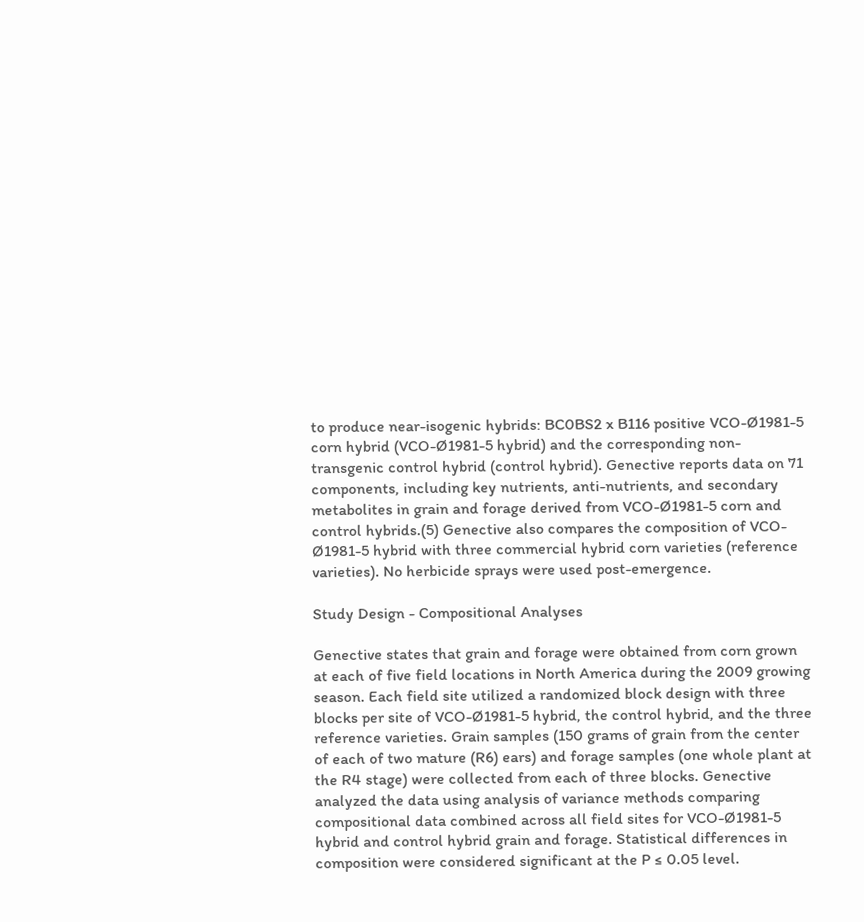to produce near-isogenic hybrids: BC0BS2 x B116 positive VCO-Ø1981-5 corn hybrid (VCO-Ø1981-5 hybrid) and the corresponding non-transgenic control hybrid (control hybrid). Genective reports data on 71 components, including key nutrients, anti-nutrients, and secondary metabolites in grain and forage derived from VCO-Ø1981-5 corn and control hybrids.(5) Genective also compares the composition of VCO-Ø1981-5 hybrid with three commercial hybrid corn varieties (reference varieties). No herbicide sprays were used post-emergence.

Study Design - Compositional Analyses

Genective states that grain and forage were obtained from corn grown at each of five field locations in North America during the 2009 growing season. Each field site utilized a randomized block design with three blocks per site of VCO-Ø1981-5 hybrid, the control hybrid, and the three reference varieties. Grain samples (150 grams of grain from the center of each of two mature (R6) ears) and forage samples (one whole plant at the R4 stage) were collected from each of three blocks. Genective analyzed the data using analysis of variance methods comparing compositional data combined across all field sites for VCO-Ø1981-5 hybrid and control hybrid grain and forage. Statistical differences in composition were considered significant at the P ≤ 0.05 level.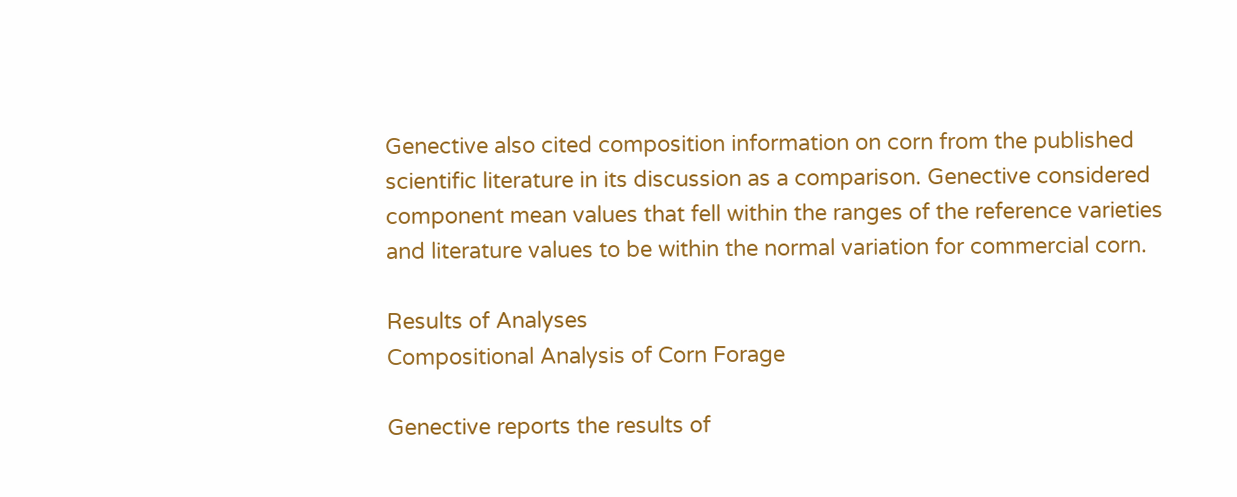Genective also cited composition information on corn from the published scientific literature in its discussion as a comparison. Genective considered component mean values that fell within the ranges of the reference varieties and literature values to be within the normal variation for commercial corn.

Results of Analyses
Compositional Analysis of Corn Forage

Genective reports the results of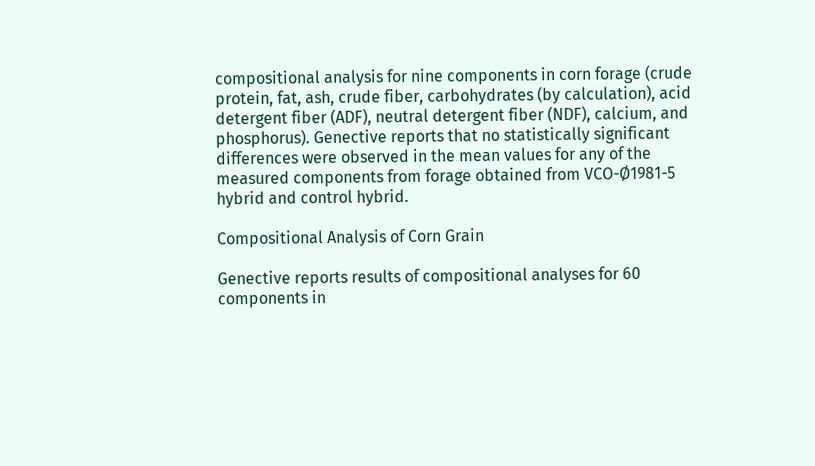compositional analysis for nine components in corn forage (crude protein, fat, ash, crude fiber, carbohydrates (by calculation), acid detergent fiber (ADF), neutral detergent fiber (NDF), calcium, and phosphorus). Genective reports that no statistically significant differences were observed in the mean values for any of the measured components from forage obtained from VCO-Ø1981-5 hybrid and control hybrid.

Compositional Analysis of Corn Grain

Genective reports results of compositional analyses for 60 components in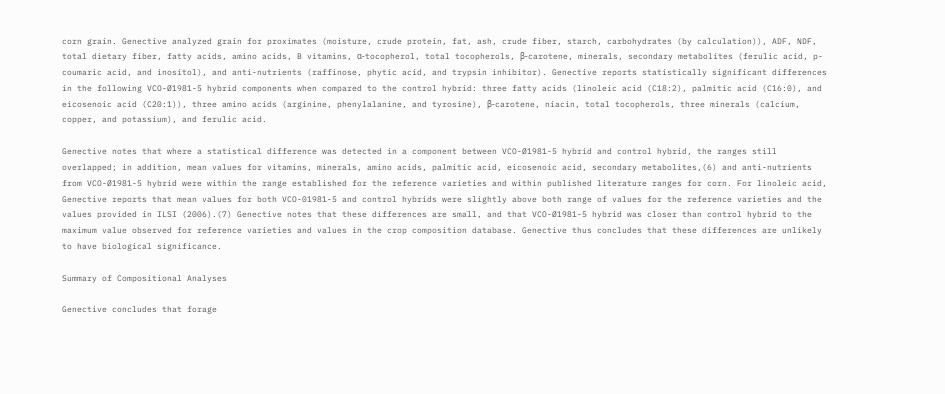corn grain. Genective analyzed grain for proximates (moisture, crude protein, fat, ash, crude fiber, starch, carbohydrates (by calculation)), ADF, NDF, total dietary fiber, fatty acids, amino acids, B vitamins, α-tocopherol, total tocopherols, β-carotene, minerals, secondary metabolites (ferulic acid, p-coumaric acid, and inositol), and anti-nutrients (raffinose, phytic acid, and trypsin inhibitor). Genective reports statistically significant differences in the following VCO-Ø1981-5 hybrid components when compared to the control hybrid: three fatty acids (linoleic acid (C18:2), palmitic acid (C16:0), and eicosenoic acid (C20:1)), three amino acids (arginine, phenylalanine, and tyrosine), β-carotene, niacin, total tocopherols, three minerals (calcium, copper, and potassium), and ferulic acid.

Genective notes that where a statistical difference was detected in a component between VCO-Ø1981-5 hybrid and control hybrid, the ranges still overlapped; in addition, mean values for vitamins, minerals, amino acids, palmitic acid, eicosenoic acid, secondary metabolites,(6) and anti-nutrients from VCO-Ø1981-5 hybrid were within the range established for the reference varieties and within published literature ranges for corn. For linoleic acid, Genective reports that mean values for both VCO-01981-5 and control hybrids were slightly above both range of values for the reference varieties and the values provided in ILSI (2006).(7) Genective notes that these differences are small, and that VCO-Ø1981-5 hybrid was closer than control hybrid to the maximum value observed for reference varieties and values in the crop composition database. Genective thus concludes that these differences are unlikely to have biological significance.

Summary of Compositional Analyses

Genective concludes that forage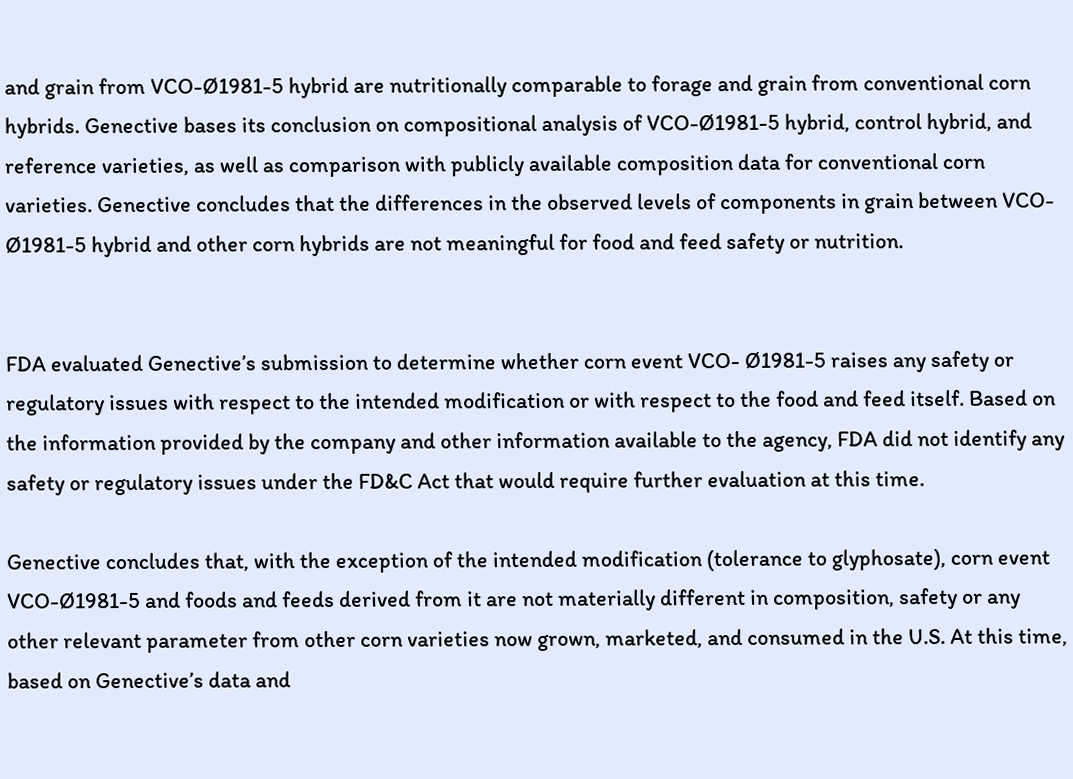and grain from VCO-Ø1981-5 hybrid are nutritionally comparable to forage and grain from conventional corn hybrids. Genective bases its conclusion on compositional analysis of VCO-Ø1981-5 hybrid, control hybrid, and reference varieties, as well as comparison with publicly available composition data for conventional corn varieties. Genective concludes that the differences in the observed levels of components in grain between VCO- Ø1981-5 hybrid and other corn hybrids are not meaningful for food and feed safety or nutrition.


FDA evaluated Genective’s submission to determine whether corn event VCO- Ø1981-5 raises any safety or regulatory issues with respect to the intended modification or with respect to the food and feed itself. Based on the information provided by the company and other information available to the agency, FDA did not identify any safety or regulatory issues under the FD&C Act that would require further evaluation at this time.

Genective concludes that, with the exception of the intended modification (tolerance to glyphosate), corn event VCO-Ø1981-5 and foods and feeds derived from it are not materially different in composition, safety or any other relevant parameter from other corn varieties now grown, marketed, and consumed in the U.S. At this time, based on Genective’s data and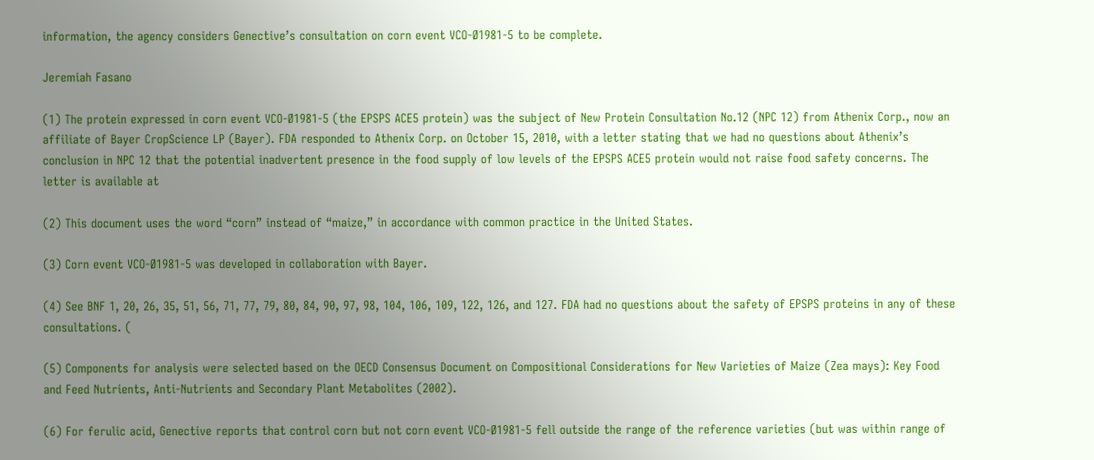information, the agency considers Genective’s consultation on corn event VCO-Ø1981-5 to be complete.

Jeremiah Fasano

(1) The protein expressed in corn event VCO-Ø1981-5 (the EPSPS ACE5 protein) was the subject of New Protein Consultation No.12 (NPC 12) from Athenix Corp., now an affiliate of Bayer CropScience LP (Bayer). FDA responded to Athenix Corp. on October 15, 2010, with a letter stating that we had no questions about Athenix’s conclusion in NPC 12 that the potential inadvertent presence in the food supply of low levels of the EPSPS ACE5 protein would not raise food safety concerns. The letter is available at

(2) This document uses the word “corn” instead of “maize,” in accordance with common practice in the United States.

(3) Corn event VCO-Ø1981-5 was developed in collaboration with Bayer.

(4) See BNF 1, 20, 26, 35, 51, 56, 71, 77, 79, 80, 84, 90, 97, 98, 104, 106, 109, 122, 126, and 127. FDA had no questions about the safety of EPSPS proteins in any of these consultations. (

(5) Components for analysis were selected based on the OECD Consensus Document on Compositional Considerations for New Varieties of Maize (Zea mays): Key Food and Feed Nutrients, Anti-Nutrients and Secondary Plant Metabolites (2002).

(6) For ferulic acid, Genective reports that control corn but not corn event VCO-Ø1981-5 fell outside the range of the reference varieties (but was within range of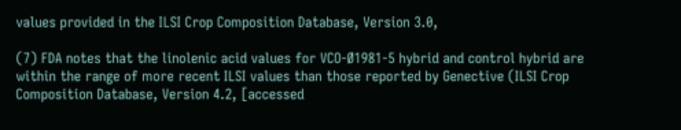values provided in the ILSI Crop Composition Database, Version 3.0,

(7) FDA notes that the linolenic acid values for VCO-Ø1981-5 hybrid and control hybrid are within the range of more recent ILSI values than those reported by Genective (ILSI Crop Composition Database, Version 4.2, [accessed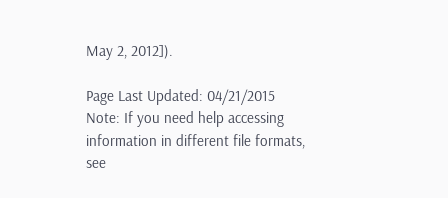May 2, 2012]).

Page Last Updated: 04/21/2015
Note: If you need help accessing information in different file formats, see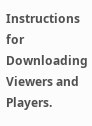Instructions for Downloading Viewers and Players.